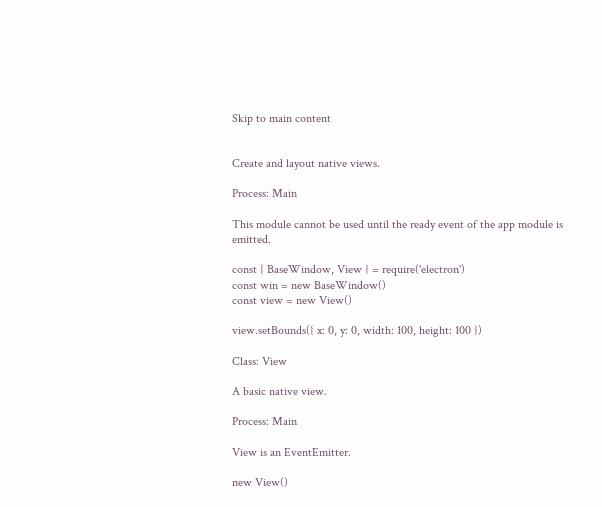Skip to main content


Create and layout native views.

Process: Main

This module cannot be used until the ready event of the app module is emitted.

const { BaseWindow, View } = require('electron')
const win = new BaseWindow()
const view = new View()

view.setBounds({ x: 0, y: 0, width: 100, height: 100 })

Class: View

A basic native view.

Process: Main

View is an EventEmitter.

new View()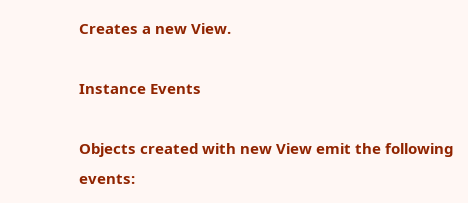Creates a new View.

Instance Events

Objects created with new View emit the following events: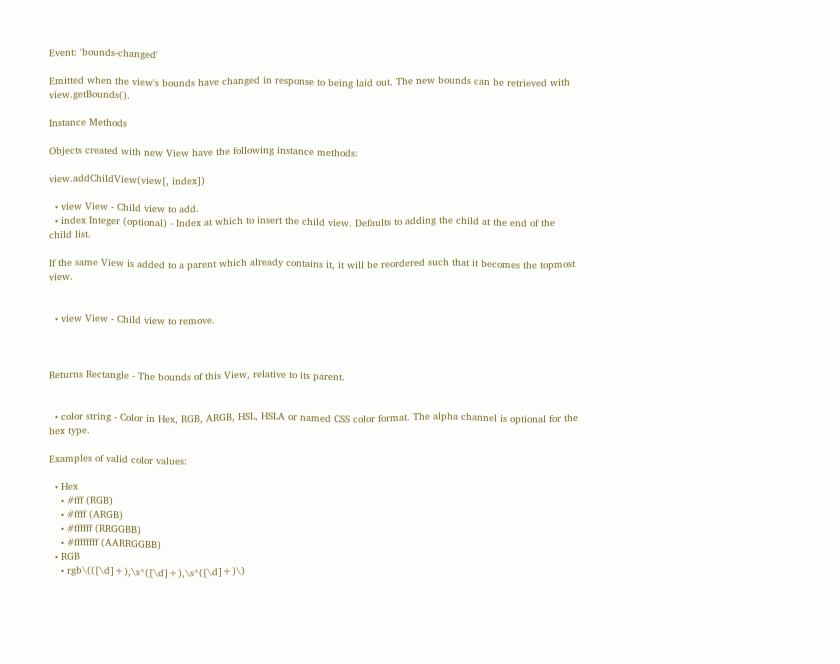Event: 'bounds-changed'

Emitted when the view's bounds have changed in response to being laid out. The new bounds can be retrieved with view.getBounds().

Instance Methods

Objects created with new View have the following instance methods:

view.addChildView(view[, index])

  • view View - Child view to add.
  • index Integer (optional) - Index at which to insert the child view. Defaults to adding the child at the end of the child list.

If the same View is added to a parent which already contains it, it will be reordered such that it becomes the topmost view.


  • view View - Child view to remove.



Returns Rectangle - The bounds of this View, relative to its parent.


  • color string - Color in Hex, RGB, ARGB, HSL, HSLA or named CSS color format. The alpha channel is optional for the hex type.

Examples of valid color values:

  • Hex
    • #fff (RGB)
    • #ffff (ARGB)
    • #ffffff (RRGGBB)
    • #ffffffff (AARRGGBB)
  • RGB
    • rgb\(([\d]+),\s*([\d]+),\s*([\d]+)\)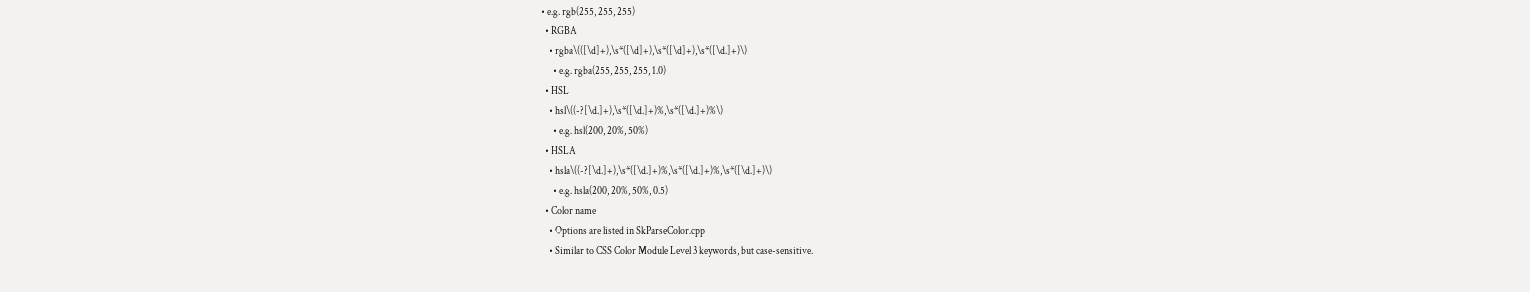• e.g. rgb(255, 255, 255)
  • RGBA
    • rgba\(([\d]+),\s*([\d]+),\s*([\d]+),\s*([\d.]+)\)
      • e.g. rgba(255, 255, 255, 1.0)
  • HSL
    • hsl\((-?[\d.]+),\s*([\d.]+)%,\s*([\d.]+)%\)
      • e.g. hsl(200, 20%, 50%)
  • HSLA
    • hsla\((-?[\d.]+),\s*([\d.]+)%,\s*([\d.]+)%,\s*([\d.]+)\)
      • e.g. hsla(200, 20%, 50%, 0.5)
  • Color name
    • Options are listed in SkParseColor.cpp
    • Similar to CSS Color Module Level 3 keywords, but case-sensitive.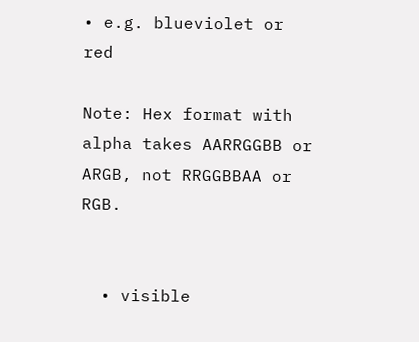• e.g. blueviolet or red

Note: Hex format with alpha takes AARRGGBB or ARGB, not RRGGBBAA or RGB.


  • visible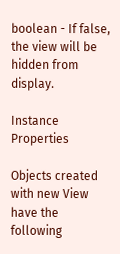boolean - If false, the view will be hidden from display.

Instance Properties

Objects created with new View have the following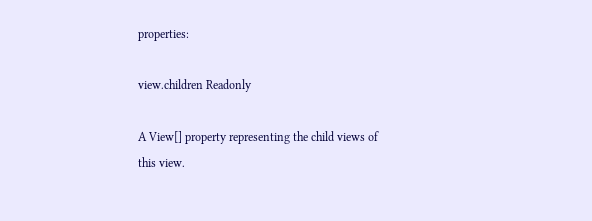properties:

view.children Readonly

A View[] property representing the child views of this view.